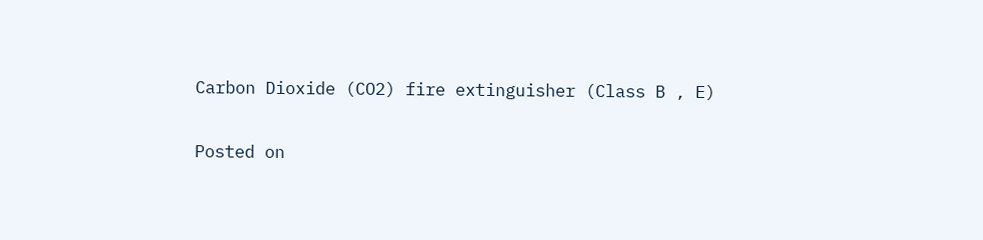Carbon Dioxide (CO2) fire extinguisher (Class B , E)

Posted on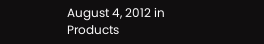August 4, 2012 in Products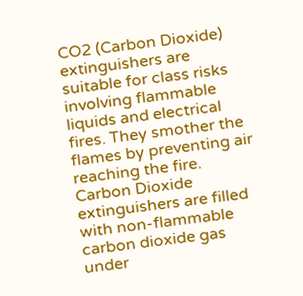CO2 (Carbon Dioxide) extinguishers are suitable for class risks involving flammable liquids and electrical fires. They smother the flames by preventing air reaching the fire. Carbon Dioxide extinguishers are filled with non-flammable carbon dioxide gas under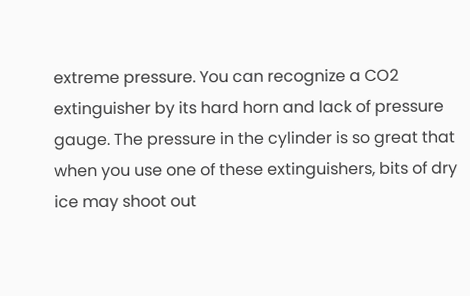extreme pressure. You can recognize a CO2 extinguisher by its hard horn and lack of pressure gauge. The pressure in the cylinder is so great that when you use one of these extinguishers, bits of dry ice may shoot out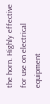the horn. Highly effective for use on electrical equipment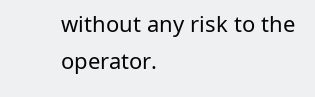without any risk to the operator.